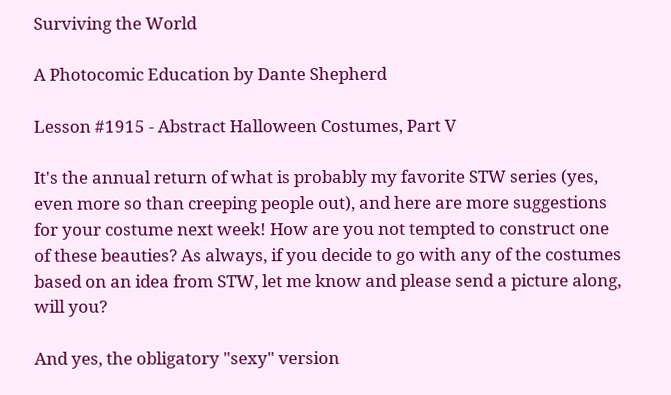Surviving the World

A Photocomic Education by Dante Shepherd

Lesson #1915 - Abstract Halloween Costumes, Part V

It's the annual return of what is probably my favorite STW series (yes, even more so than creeping people out), and here are more suggestions for your costume next week! How are you not tempted to construct one of these beauties? As always, if you decide to go with any of the costumes based on an idea from STW, let me know and please send a picture along, will you?

And yes, the obligatory "sexy" version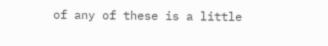of any of these is a little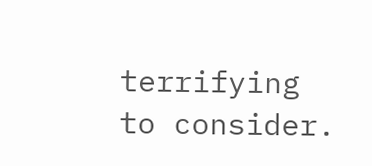terrifying to consider.